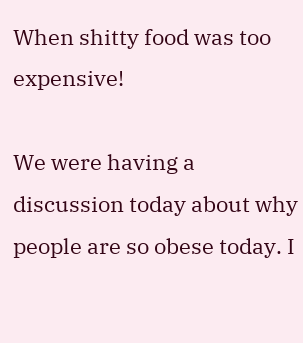When shitty food was too expensive!

We were having a discussion today about why people are so obese today. I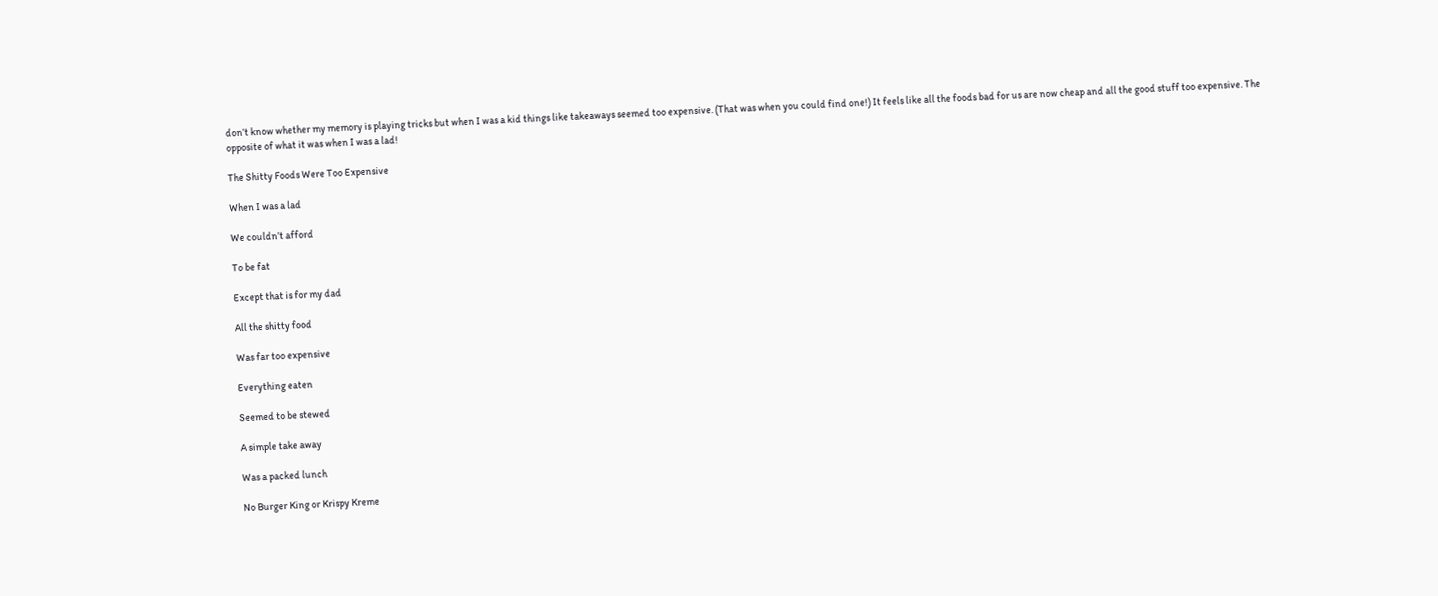don’t know whether my memory is playing tricks but when I was a kid things like takeaways seemed too expensive. (That was when you could find one!) It feels like all the foods bad for us are now cheap and all the good stuff too expensive. The opposite of what it was when I was a lad!

The Shitty Foods Were Too Expensive

When I was a lad

We couldn’t afford

To be fat

Except that is for my dad

All the shitty food

Was far too expensive

Everything eaten

Seemed to be stewed

A simple take away

Was a packed lunch

No Burger King or Krispy Kreme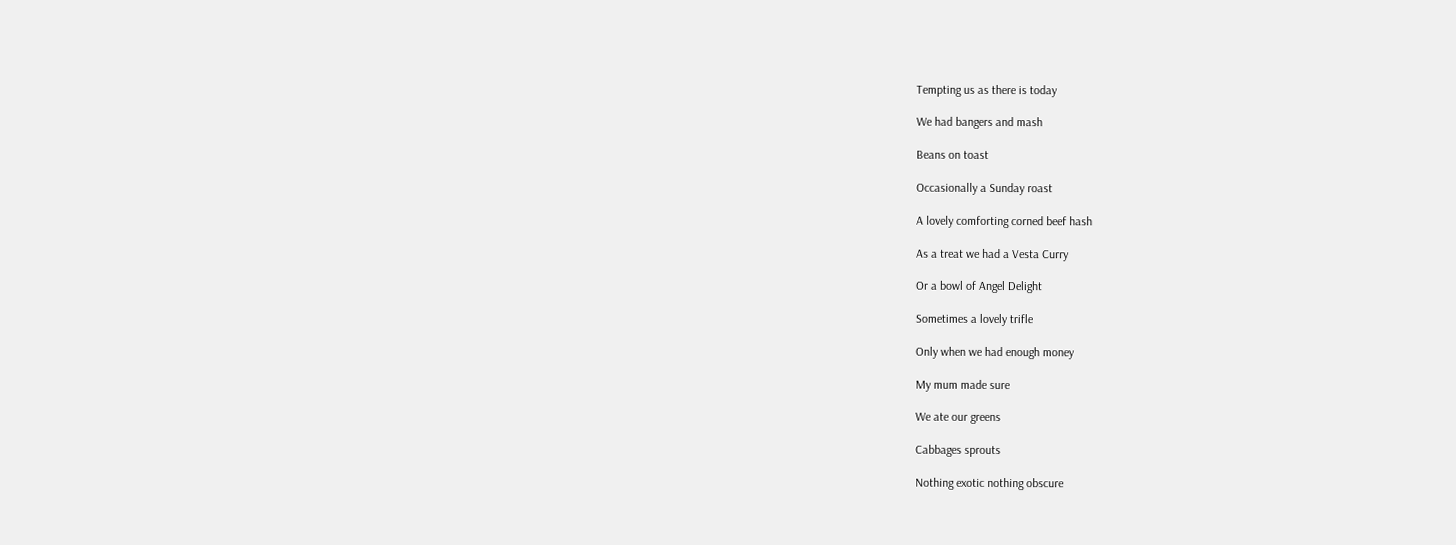Tempting us as there is today

We had bangers and mash

Beans on toast

Occasionally a Sunday roast

A lovely comforting corned beef hash

As a treat we had a Vesta Curry

Or a bowl of Angel Delight

Sometimes a lovely trifle

Only when we had enough money

My mum made sure

We ate our greens

Cabbages sprouts

Nothing exotic nothing obscure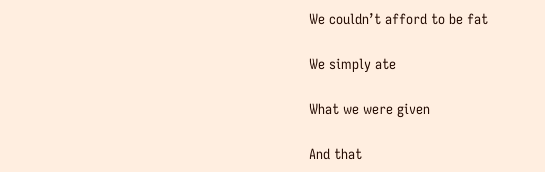We couldn’t afford to be fat

We simply ate

What we were given

And that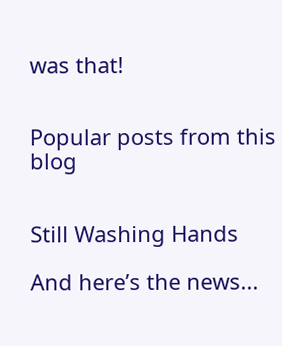was that!


Popular posts from this blog


Still Washing Hands

And here’s the news...